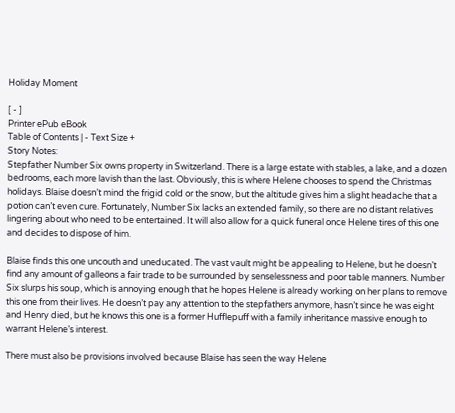Holiday Moment

[ - ]
Printer ePub eBook
Table of Contents | - Text Size +
Story Notes:
Stepfather Number Six owns property in Switzerland. There is a large estate with stables, a lake, and a dozen bedrooms, each more lavish than the last. Obviously, this is where Helene chooses to spend the Christmas holidays. Blaise doesn’t mind the frigid cold or the snow, but the altitude gives him a slight headache that a potion can’t even cure. Fortunately, Number Six lacks an extended family, so there are no distant relatives lingering about who need to be entertained. It will also allow for a quick funeral once Helene tires of this one and decides to dispose of him.

Blaise finds this one uncouth and uneducated. The vast vault might be appealing to Helene, but he doesn’t find any amount of galleons a fair trade to be surrounded by senselessness and poor table manners. Number Six slurps his soup, which is annoying enough that he hopes Helene is already working on her plans to remove this one from their lives. He doesn’t pay any attention to the stepfathers anymore, hasn’t since he was eight and Henry died, but he knows this one is a former Hufflepuff with a family inheritance massive enough to warrant Helene’s interest.

There must also be provisions involved because Blaise has seen the way Helene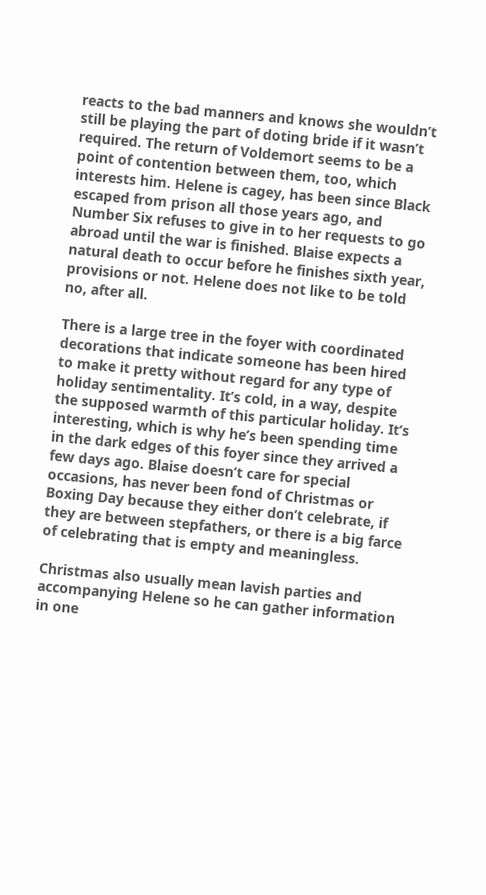reacts to the bad manners and knows she wouldn’t still be playing the part of doting bride if it wasn’t required. The return of Voldemort seems to be a point of contention between them, too, which interests him. Helene is cagey, has been since Black escaped from prison all those years ago, and Number Six refuses to give in to her requests to go abroad until the war is finished. Blaise expects a natural death to occur before he finishes sixth year, provisions or not. Helene does not like to be told no, after all.

There is a large tree in the foyer with coordinated decorations that indicate someone has been hired to make it pretty without regard for any type of holiday sentimentality. It’s cold, in a way, despite the supposed warmth of this particular holiday. It’s interesting, which is why he’s been spending time in the dark edges of this foyer since they arrived a few days ago. Blaise doesn’t care for special occasions, has never been fond of Christmas or Boxing Day because they either don’t celebrate, if they are between stepfathers, or there is a big farce of celebrating that is empty and meaningless.

Christmas also usually mean lavish parties and accompanying Helene so he can gather information in one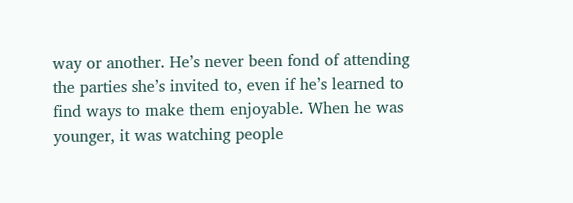way or another. He’s never been fond of attending the parties she’s invited to, even if he’s learned to find ways to make them enjoyable. When he was younger, it was watching people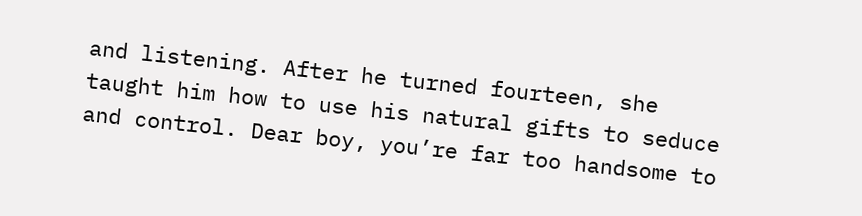and listening. After he turned fourteen, she taught him how to use his natural gifts to seduce and control. Dear boy, you’re far too handsome to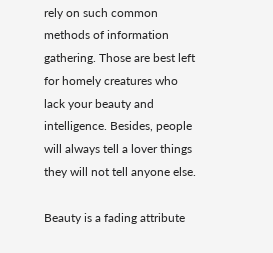rely on such common methods of information gathering. Those are best left for homely creatures who lack your beauty and intelligence. Besides, people will always tell a lover things they will not tell anyone else.

Beauty is a fading attribute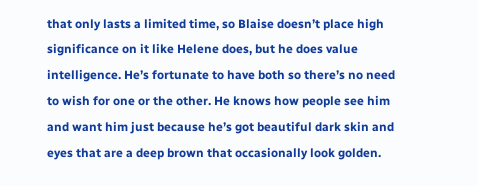that only lasts a limited time, so Blaise doesn’t place high significance on it like Helene does, but he does value intelligence. He’s fortunate to have both so there’s no need to wish for one or the other. He knows how people see him and want him just because he’s got beautiful dark skin and eyes that are a deep brown that occasionally look golden.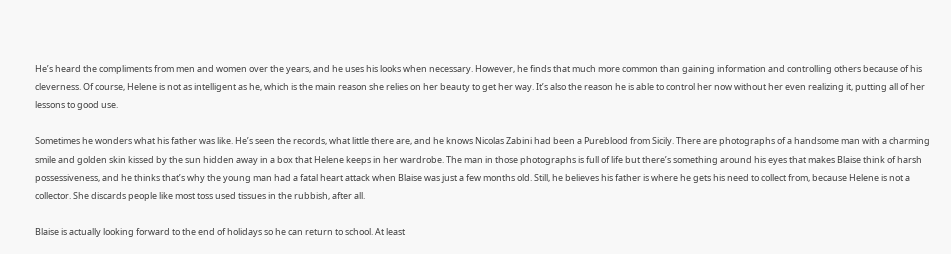He’s heard the compliments from men and women over the years, and he uses his looks when necessary. However, he finds that much more common than gaining information and controlling others because of his cleverness. Of course, Helene is not as intelligent as he, which is the main reason she relies on her beauty to get her way. It’s also the reason he is able to control her now without her even realizing it, putting all of her lessons to good use.

Sometimes he wonders what his father was like. He’s seen the records, what little there are, and he knows Nicolas Zabini had been a Pureblood from Sicily. There are photographs of a handsome man with a charming smile and golden skin kissed by the sun hidden away in a box that Helene keeps in her wardrobe. The man in those photographs is full of life but there’s something around his eyes that makes Blaise think of harsh possessiveness, and he thinks that’s why the young man had a fatal heart attack when Blaise was just a few months old. Still, he believes his father is where he gets his need to collect from, because Helene is not a collector. She discards people like most toss used tissues in the rubbish, after all.

Blaise is actually looking forward to the end of holidays so he can return to school. At least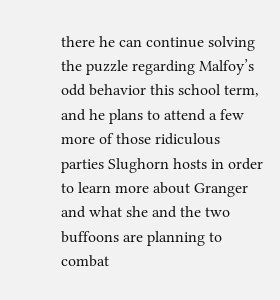there he can continue solving the puzzle regarding Malfoy’s odd behavior this school term, and he plans to attend a few more of those ridiculous parties Slughorn hosts in order to learn more about Granger and what she and the two buffoons are planning to combat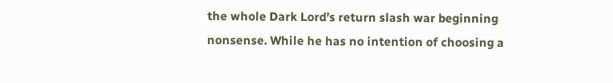the whole Dark Lord’s return slash war beginning nonsense. While he has no intention of choosing a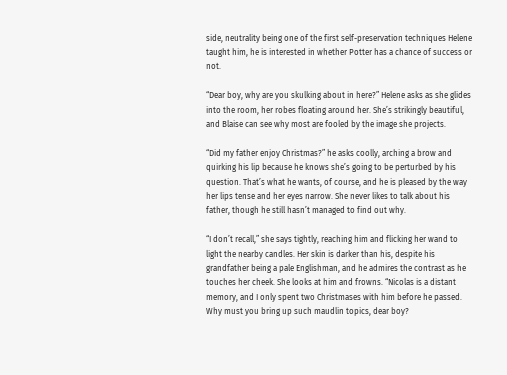side, neutrality being one of the first self-preservation techniques Helene taught him, he is interested in whether Potter has a chance of success or not.

“Dear boy, why are you skulking about in here?” Helene asks as she glides into the room, her robes floating around her. She’s strikingly beautiful, and Blaise can see why most are fooled by the image she projects.

“Did my father enjoy Christmas?” he asks coolly, arching a brow and quirking his lip because he knows she’s going to be perturbed by his question. That’s what he wants, of course, and he is pleased by the way her lips tense and her eyes narrow. She never likes to talk about his father, though he still hasn’t managed to find out why.

“I don’t recall,” she says tightly, reaching him and flicking her wand to light the nearby candles. Her skin is darker than his, despite his grandfather being a pale Englishman, and he admires the contrast as he touches her cheek. She looks at him and frowns. “Nicolas is a distant memory, and I only spent two Christmases with him before he passed. Why must you bring up such maudlin topics, dear boy?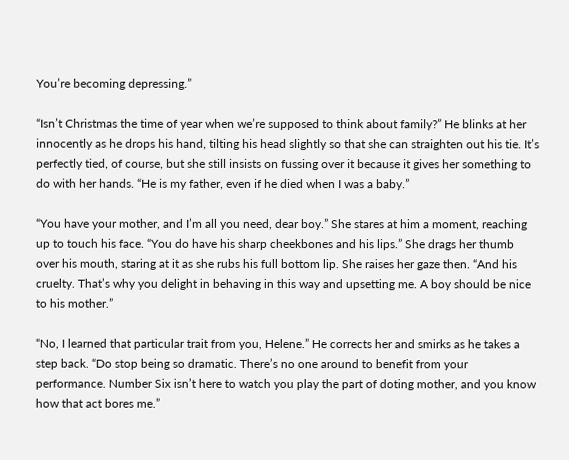You’re becoming depressing.”

“Isn’t Christmas the time of year when we’re supposed to think about family?” He blinks at her innocently as he drops his hand, tilting his head slightly so that she can straighten out his tie. It’s perfectly tied, of course, but she still insists on fussing over it because it gives her something to do with her hands. “He is my father, even if he died when I was a baby.”

“You have your mother, and I’m all you need, dear boy.” She stares at him a moment, reaching up to touch his face. “You do have his sharp cheekbones and his lips.” She drags her thumb over his mouth, staring at it as she rubs his full bottom lip. She raises her gaze then. “And his cruelty. That’s why you delight in behaving in this way and upsetting me. A boy should be nice to his mother.”

“No, I learned that particular trait from you, Helene.” He corrects her and smirks as he takes a step back. “Do stop being so dramatic. There’s no one around to benefit from your performance. Number Six isn’t here to watch you play the part of doting mother, and you know how that act bores me.”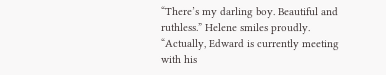“There’s my darling boy. Beautiful and ruthless.” Helene smiles proudly. “Actually, Edward is currently meeting with his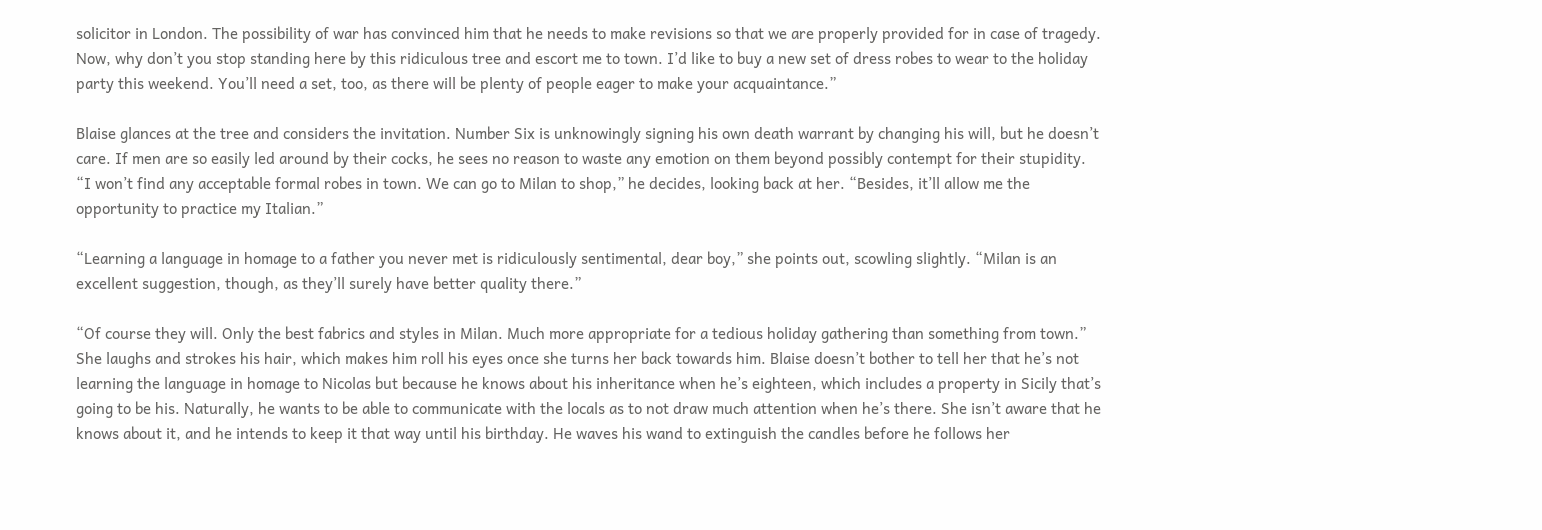solicitor in London. The possibility of war has convinced him that he needs to make revisions so that we are properly provided for in case of tragedy. Now, why don’t you stop standing here by this ridiculous tree and escort me to town. I’d like to buy a new set of dress robes to wear to the holiday party this weekend. You’ll need a set, too, as there will be plenty of people eager to make your acquaintance.”

Blaise glances at the tree and considers the invitation. Number Six is unknowingly signing his own death warrant by changing his will, but he doesn’t care. If men are so easily led around by their cocks, he sees no reason to waste any emotion on them beyond possibly contempt for their stupidity. “I won’t find any acceptable formal robes in town. We can go to Milan to shop,” he decides, looking back at her. “Besides, it’ll allow me the opportunity to practice my Italian.”

“Learning a language in homage to a father you never met is ridiculously sentimental, dear boy,” she points out, scowling slightly. “Milan is an excellent suggestion, though, as they’ll surely have better quality there.”

“Of course they will. Only the best fabrics and styles in Milan. Much more appropriate for a tedious holiday gathering than something from town.” She laughs and strokes his hair, which makes him roll his eyes once she turns her back towards him. Blaise doesn’t bother to tell her that he’s not learning the language in homage to Nicolas but because he knows about his inheritance when he’s eighteen, which includes a property in Sicily that’s going to be his. Naturally, he wants to be able to communicate with the locals as to not draw much attention when he’s there. She isn’t aware that he knows about it, and he intends to keep it that way until his birthday. He waves his wand to extinguish the candles before he follows her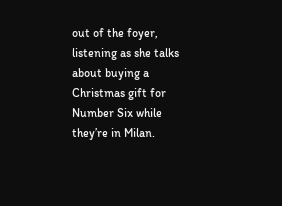out of the foyer, listening as she talks about buying a Christmas gift for Number Six while they’re in Milan.